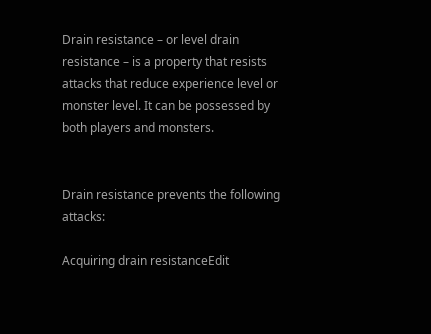Drain resistance – or level drain resistance – is a property that resists attacks that reduce experience level or monster level. It can be possessed by both players and monsters.


Drain resistance prevents the following attacks:

Acquiring drain resistanceEdit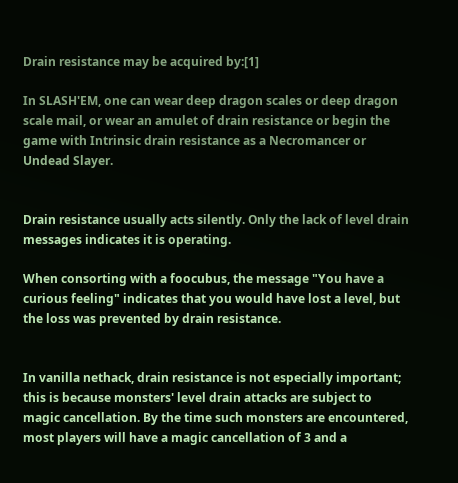Drain resistance may be acquired by:[1]

In SLASH'EM, one can wear deep dragon scales or deep dragon scale mail, or wear an amulet of drain resistance or begin the game with Intrinsic drain resistance as a Necromancer or Undead Slayer.


Drain resistance usually acts silently. Only the lack of level drain messages indicates it is operating.

When consorting with a foocubus, the message "You have a curious feeling" indicates that you would have lost a level, but the loss was prevented by drain resistance.


In vanilla nethack, drain resistance is not especially important; this is because monsters' level drain attacks are subject to magic cancellation. By the time such monsters are encountered, most players will have a magic cancellation of 3 and a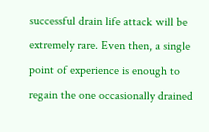successful drain life attack will be extremely rare. Even then, a single point of experience is enough to regain the one occasionally drained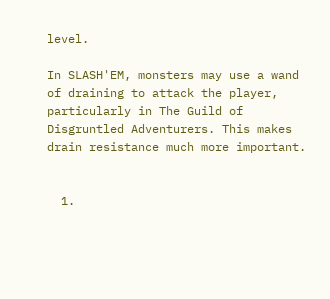level.

In SLASH'EM, monsters may use a wand of draining to attack the player, particularly in The Guild of Disgruntled Adventurers. This makes drain resistance much more important.


  1.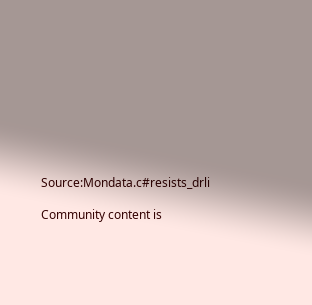Source:Mondata.c#resists_drli

Community content is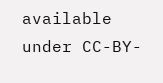available under CC-BY-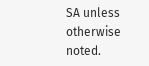SA unless otherwise noted.